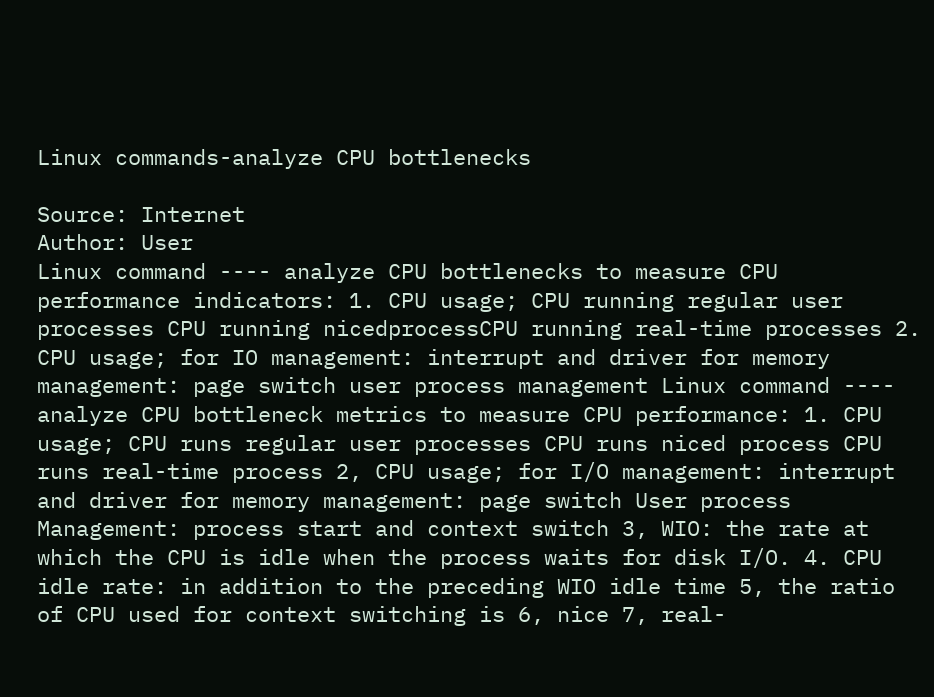Linux commands-analyze CPU bottlenecks

Source: Internet
Author: User
Linux command ---- analyze CPU bottlenecks to measure CPU performance indicators: 1. CPU usage; CPU running regular user processes CPU running nicedprocessCPU running real-time processes 2. CPU usage; for IO management: interrupt and driver for memory management: page switch user process management Linux command ---- analyze CPU bottleneck metrics to measure CPU performance: 1. CPU usage; CPU runs regular user processes CPU runs niced process CPU runs real-time process 2, CPU usage; for I/O management: interrupt and driver for memory management: page switch User process Management: process start and context switch 3, WIO: the rate at which the CPU is idle when the process waits for disk I/O. 4. CPU idle rate: in addition to the preceding WIO idle time 5, the ratio of CPU used for context switching is 6, nice 7, real-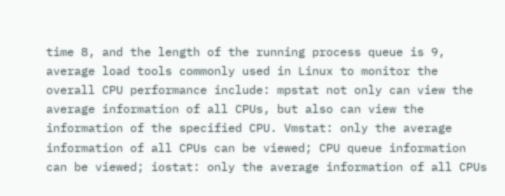time 8, and the length of the running process queue is 9, average load tools commonly used in Linux to monitor the overall CPU performance include: mpstat not only can view the average information of all CPUs, but also can view the information of the specified CPU. Vmstat: only the average information of all CPUs can be viewed; CPU queue information can be viewed; iostat: only the average information of all CPUs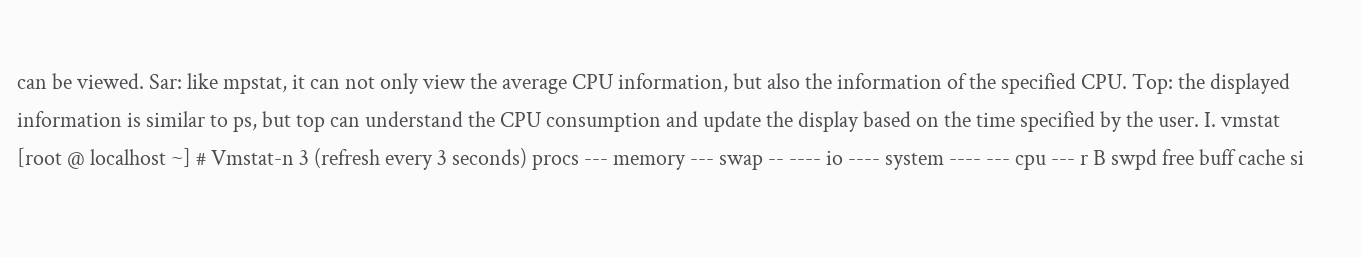can be viewed. Sar: like mpstat, it can not only view the average CPU information, but also the information of the specified CPU. Top: the displayed information is similar to ps, but top can understand the CPU consumption and update the display based on the time specified by the user. I. vmstat [root @ localhost ~] # Vmstat-n 3 (refresh every 3 seconds) procs --- memory --- swap -- ---- io ---- system ---- --- cpu --- r B swpd free buff cache si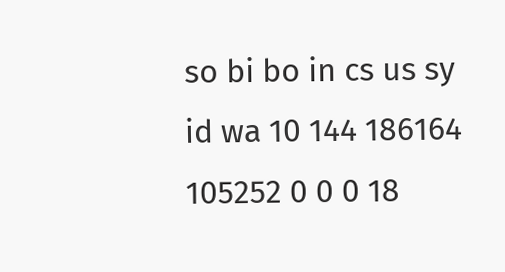so bi bo in cs us sy id wa 10 144 186164 105252 0 0 0 18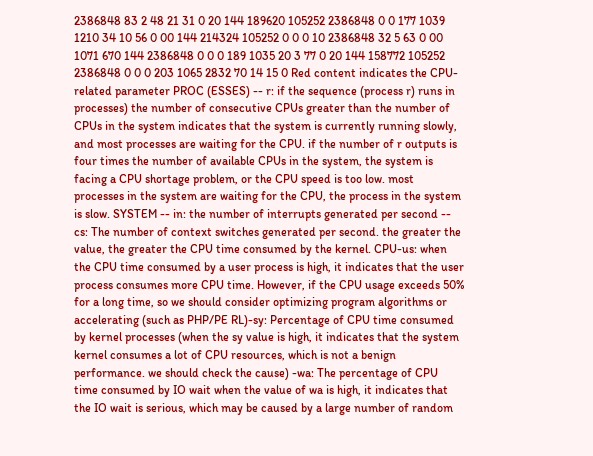2386848 83 2 48 21 31 0 20 144 189620 105252 2386848 0 0 177 1039 1210 34 10 56 0 00 144 214324 105252 0 0 0 10 2386848 32 5 63 0 00 1071 670 144 2386848 0 0 0 189 1035 20 3 77 0 20 144 158772 105252 2386848 0 0 0 203 1065 2832 70 14 15 0 Red content indicates the CPU-related parameter PROC (ESSES) -- r: if the sequence (process r) runs in processes) the number of consecutive CPUs greater than the number of CPUs in the system indicates that the system is currently running slowly, and most processes are waiting for the CPU. if the number of r outputs is four times the number of available CPUs in the system, the system is facing a CPU shortage problem, or the CPU speed is too low. most processes in the system are waiting for the CPU, the process in the system is slow. SYSTEM -- in: the number of interrupts generated per second -- cs: The number of context switches generated per second. the greater the value, the greater the CPU time consumed by the kernel. CPU-us: when the CPU time consumed by a user process is high, it indicates that the user process consumes more CPU time. However, if the CPU usage exceeds 50% for a long time, so we should consider optimizing program algorithms or accelerating (such as PHP/PE RL)-sy: Percentage of CPU time consumed by kernel processes (when the sy value is high, it indicates that the system kernel consumes a lot of CPU resources, which is not a benign performance. we should check the cause) -wa: The percentage of CPU time consumed by IO wait when the value of wa is high, it indicates that the IO wait is serious, which may be caused by a large number of random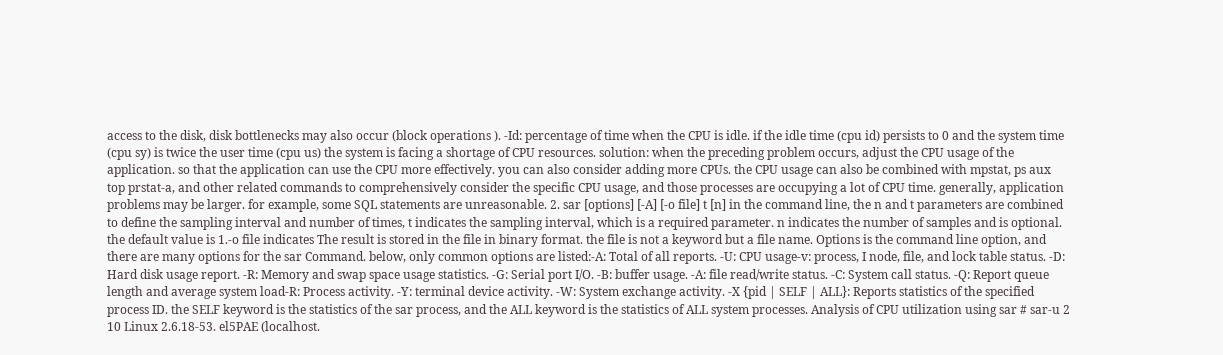access to the disk, disk bottlenecks may also occur (block operations ). -Id: percentage of time when the CPU is idle. if the idle time (cpu id) persists to 0 and the system time (cpu sy) is twice the user time (cpu us) the system is facing a shortage of CPU resources. solution: when the preceding problem occurs, adjust the CPU usage of the application. so that the application can use the CPU more effectively. you can also consider adding more CPUs. the CPU usage can also be combined with mpstat, ps aux top prstat-a, and other related commands to comprehensively consider the specific CPU usage, and those processes are occupying a lot of CPU time. generally, application problems may be larger. for example, some SQL statements are unreasonable. 2. sar [options] [-A] [-o file] t [n] in the command line, the n and t parameters are combined to define the sampling interval and number of times, t indicates the sampling interval, which is a required parameter. n indicates the number of samples and is optional. the default value is 1.-o file indicates The result is stored in the file in binary format. the file is not a keyword but a file name. Options is the command line option, and there are many options for the sar Command. below, only common options are listed:-A: Total of all reports. -U: CPU usage-v: process, I node, file, and lock table status. -D: Hard disk usage report. -R: Memory and swap space usage statistics. -G: Serial port I/O. -B: buffer usage. -A: file read/write status. -C: System call status. -Q: Report queue length and average system load-R: Process activity. -Y: terminal device activity. -W: System exchange activity. -X {pid | SELF | ALL}: Reports statistics of the specified process ID. the SELF keyword is the statistics of the sar process, and the ALL keyword is the statistics of ALL system processes. Analysis of CPU utilization using sar # sar-u 2 10 Linux 2.6.18-53. el5PAE (localhost.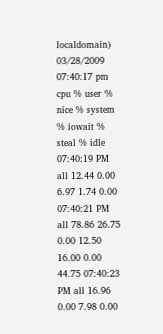localdomain) 03/28/2009 07:40:17 pm cpu % user % nice % system % iowait % steal % idle 07:40:19 PM all 12.44 0.00 6.97 1.74 0.00 07:40:21 PM all 78.86 26.75 0.00 12.50 16.00 0.00 44.75 07:40:23 PM all 16.96 0.00 7.98 0.00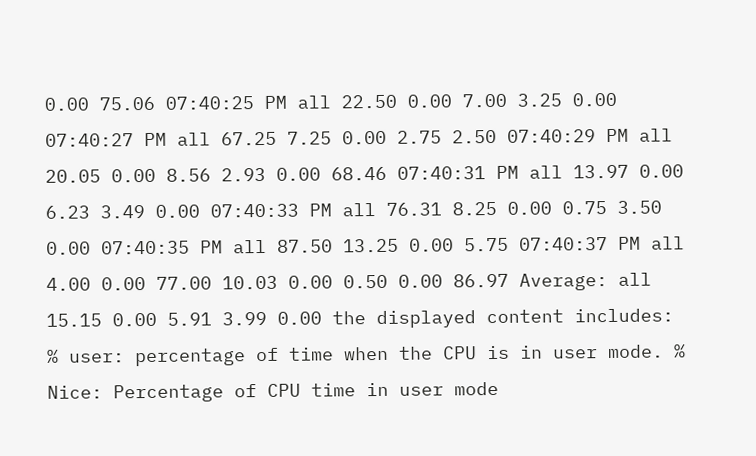0.00 75.06 07:40:25 PM all 22.50 0.00 7.00 3.25 0.00 07:40:27 PM all 67.25 7.25 0.00 2.75 2.50 07:40:29 PM all 20.05 0.00 8.56 2.93 0.00 68.46 07:40:31 PM all 13.97 0.00 6.23 3.49 0.00 07:40:33 PM all 76.31 8.25 0.00 0.75 3.50 0.00 07:40:35 PM all 87.50 13.25 0.00 5.75 07:40:37 PM all 4.00 0.00 77.00 10.03 0.00 0.50 0.00 86.97 Average: all 15.15 0.00 5.91 3.99 0.00 the displayed content includes: % user: percentage of time when the CPU is in user mode. % Nice: Percentage of CPU time in user mode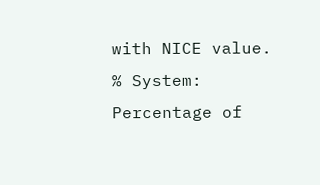with NICE value. % System: Percentage of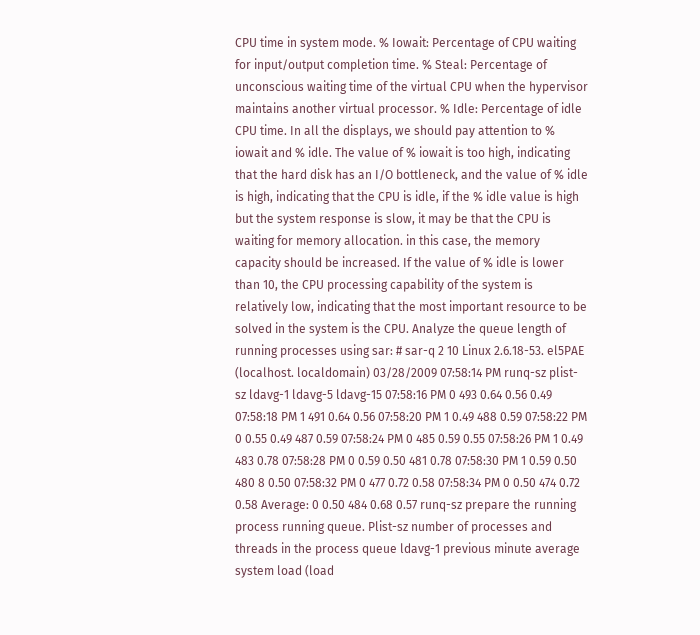CPU time in system mode. % Iowait: Percentage of CPU waiting for input/output completion time. % Steal: Percentage of unconscious waiting time of the virtual CPU when the hypervisor maintains another virtual processor. % Idle: Percentage of idle CPU time. In all the displays, we should pay attention to % iowait and % idle. The value of % iowait is too high, indicating that the hard disk has an I/O bottleneck, and the value of % idle is high, indicating that the CPU is idle, if the % idle value is high but the system response is slow, it may be that the CPU is waiting for memory allocation. in this case, the memory capacity should be increased. If the value of % idle is lower than 10, the CPU processing capability of the system is relatively low, indicating that the most important resource to be solved in the system is the CPU. Analyze the queue length of running processes using sar: # sar-q 2 10 Linux 2.6.18-53. el5PAE (localhost. localdomain) 03/28/2009 07:58:14 PM runq-sz plist-sz ldavg-1 ldavg-5 ldavg-15 07:58:16 PM 0 493 0.64 0.56 0.49 07:58:18 PM 1 491 0.64 0.56 07:58:20 PM 1 0.49 488 0.59 07:58:22 PM 0 0.55 0.49 487 0.59 07:58:24 PM 0 485 0.59 0.55 07:58:26 PM 1 0.49 483 0.78 07:58:28 PM 0 0.59 0.50 481 0.78 07:58:30 PM 1 0.59 0.50 480 8 0.50 07:58:32 PM 0 477 0.72 0.58 07:58:34 PM 0 0.50 474 0.72 0.58 Average: 0 0.50 484 0.68 0.57 runq-sz prepare the running process running queue. Plist-sz number of processes and threads in the process queue ldavg-1 previous minute average system load (load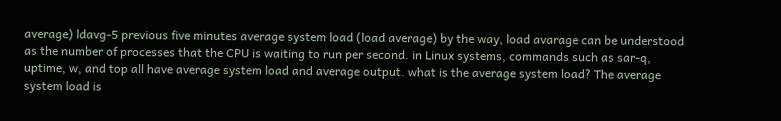average) ldavg-5 previous five minutes average system load (load average) by the way, load avarage can be understood as the number of processes that the CPU is waiting to run per second. in Linux systems, commands such as sar-q, uptime, w, and top all have average system load and average output. what is the average system load? The average system load is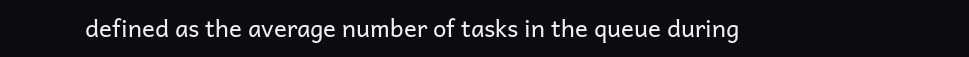defined as the average number of tasks in the queue during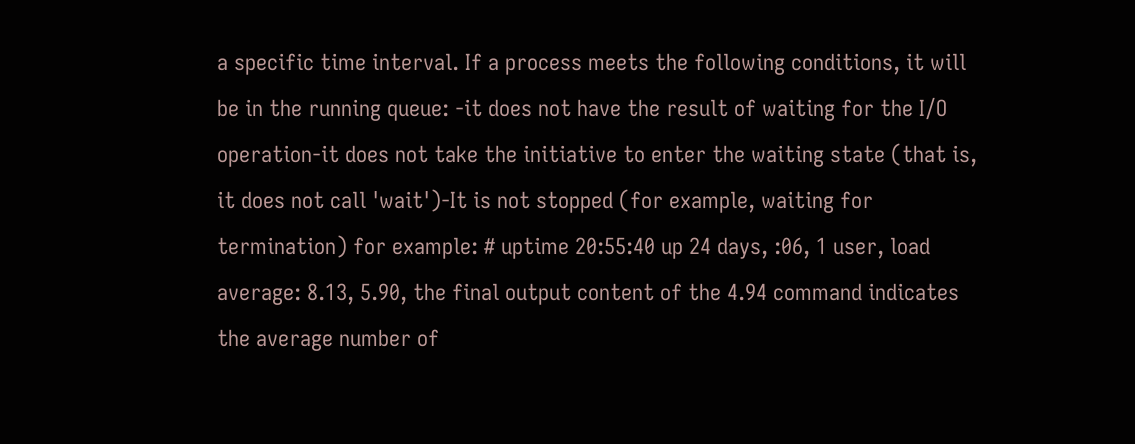a specific time interval. If a process meets the following conditions, it will be in the running queue: -it does not have the result of waiting for the I/O operation-it does not take the initiative to enter the waiting state (that is, it does not call 'wait')-It is not stopped (for example, waiting for termination) for example: # uptime 20:55:40 up 24 days, :06, 1 user, load average: 8.13, 5.90, the final output content of the 4.94 command indicates the average number of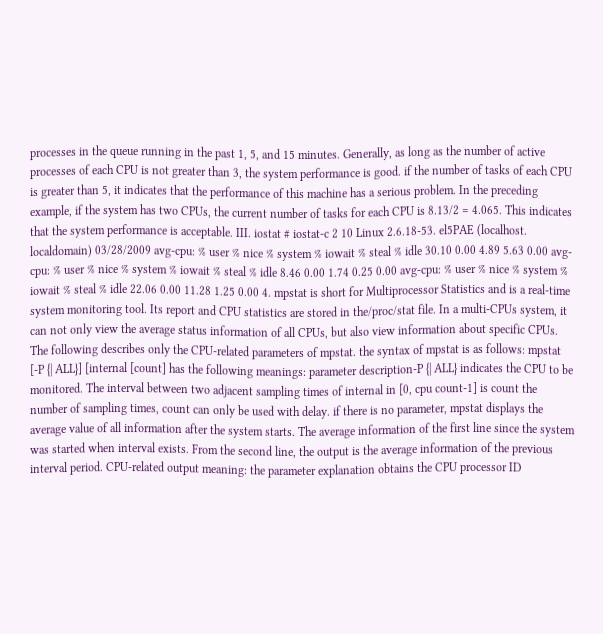processes in the queue running in the past 1, 5, and 15 minutes. Generally, as long as the number of active processes of each CPU is not greater than 3, the system performance is good. if the number of tasks of each CPU is greater than 5, it indicates that the performance of this machine has a serious problem. In the preceding example, if the system has two CPUs, the current number of tasks for each CPU is 8.13/2 = 4.065. This indicates that the system performance is acceptable. III. iostat # iostat-c 2 10 Linux 2.6.18-53. el5PAE (localhost. localdomain) 03/28/2009 avg-cpu: % user % nice % system % iowait % steal % idle 30.10 0.00 4.89 5.63 0.00 avg-cpu: % user % nice % system % iowait % steal % idle 8.46 0.00 1.74 0.25 0.00 avg-cpu: % user % nice % system % iowait % steal % idle 22.06 0.00 11.28 1.25 0.00 4. mpstat is short for Multiprocessor Statistics and is a real-time system monitoring tool. Its report and CPU statistics are stored in the/proc/stat file. In a multi-CPUs system, it can not only view the average status information of all CPUs, but also view information about specific CPUs. The following describes only the CPU-related parameters of mpstat. the syntax of mpstat is as follows: mpstat [-P {| ALL}] [internal [count] has the following meanings: parameter description-P {| ALL} indicates the CPU to be monitored. The interval between two adjacent sampling times of internal in [0, cpu count-1] is count the number of sampling times, count can only be used with delay. if there is no parameter, mpstat displays the average value of all information after the system starts. The average information of the first line since the system was started when interval exists. From the second line, the output is the average information of the previous interval period. CPU-related output meaning: the parameter explanation obtains the CPU processor ID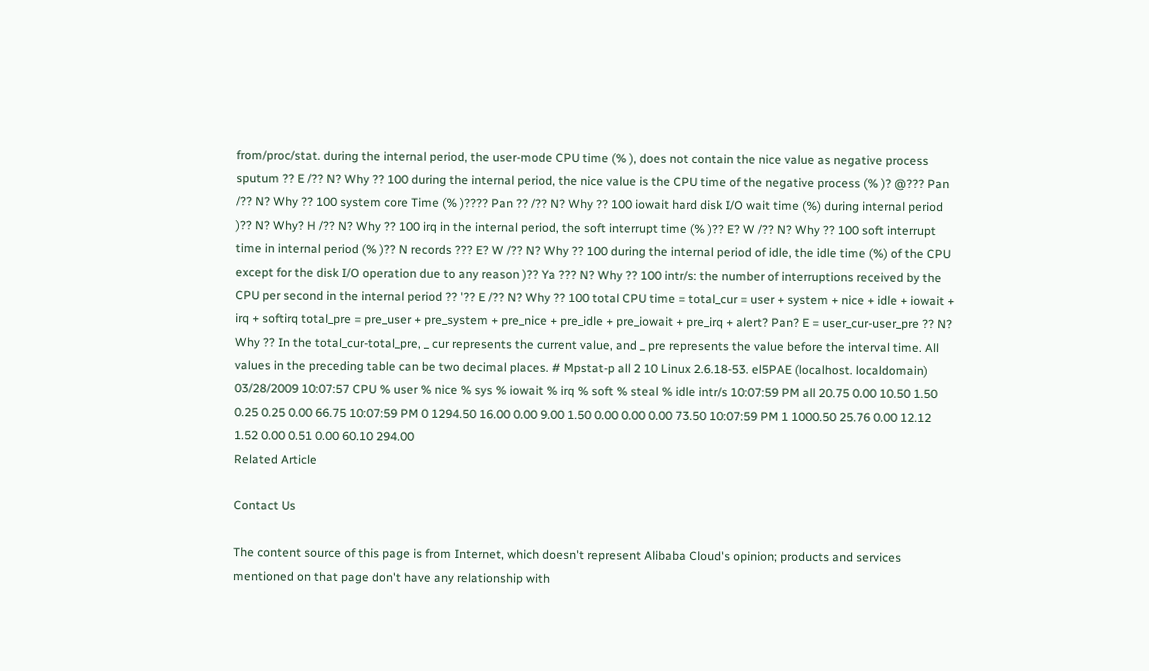from/proc/stat. during the internal period, the user-mode CPU time (% ), does not contain the nice value as negative process sputum ?? E /?? N? Why ?? 100 during the internal period, the nice value is the CPU time of the negative process (% )? @??? Pan /?? N? Why ?? 100 system core Time (% )???? Pan ?? /?? N? Why ?? 100 iowait hard disk I/O wait time (%) during internal period )?? N? Why? H /?? N? Why ?? 100 irq in the internal period, the soft interrupt time (% )?? E? W /?? N? Why ?? 100 soft interrupt time in internal period (% )?? N records ??? E? W /?? N? Why ?? 100 during the internal period of idle, the idle time (%) of the CPU except for the disk I/O operation due to any reason )?? Ya ??? N? Why ?? 100 intr/s: the number of interruptions received by the CPU per second in the internal period ?? '?? E /?? N? Why ?? 100 total CPU time = total_cur = user + system + nice + idle + iowait + irq + softirq total_pre = pre_user + pre_system + pre_nice + pre_idle + pre_iowait + pre_irq + alert? Pan? E = user_cur-user_pre ?? N? Why ?? In the total_cur-total_pre, _ cur represents the current value, and _ pre represents the value before the interval time. All values in the preceding table can be two decimal places. # Mpstat-p all 2 10 Linux 2.6.18-53. el5PAE (localhost. localdomain) 03/28/2009 10:07:57 CPU % user % nice % sys % iowait % irq % soft % steal % idle intr/s 10:07:59 PM all 20.75 0.00 10.50 1.50 0.25 0.25 0.00 66.75 10:07:59 PM 0 1294.50 16.00 0.00 9.00 1.50 0.00 0.00 0.00 73.50 10:07:59 PM 1 1000.50 25.76 0.00 12.12 1.52 0.00 0.51 0.00 60.10 294.00
Related Article

Contact Us

The content source of this page is from Internet, which doesn't represent Alibaba Cloud's opinion; products and services mentioned on that page don't have any relationship with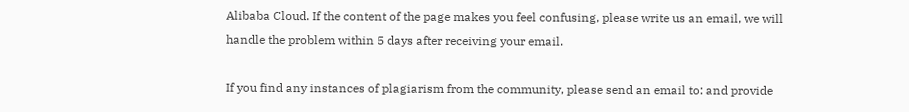Alibaba Cloud. If the content of the page makes you feel confusing, please write us an email, we will handle the problem within 5 days after receiving your email.

If you find any instances of plagiarism from the community, please send an email to: and provide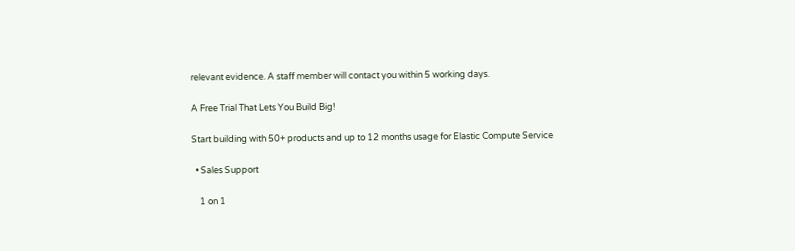relevant evidence. A staff member will contact you within 5 working days.

A Free Trial That Lets You Build Big!

Start building with 50+ products and up to 12 months usage for Elastic Compute Service

  • Sales Support

    1 on 1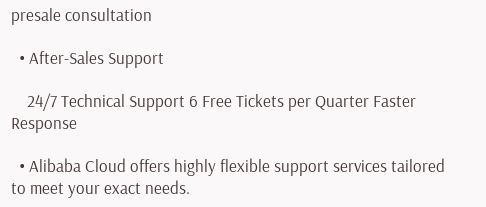presale consultation

  • After-Sales Support

    24/7 Technical Support 6 Free Tickets per Quarter Faster Response

  • Alibaba Cloud offers highly flexible support services tailored to meet your exact needs.